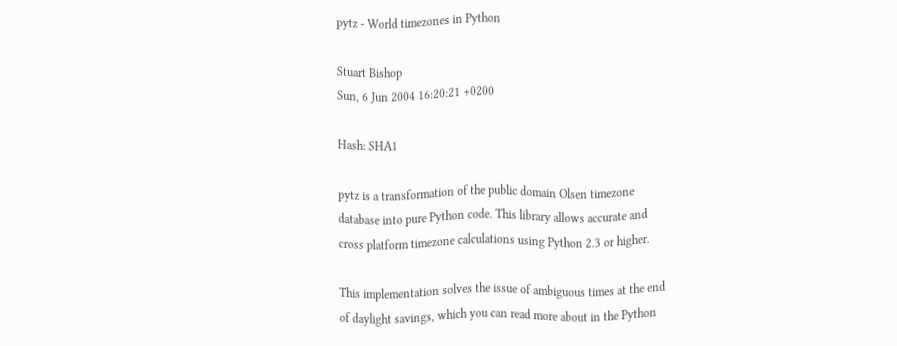pytz - World timezones in Python

Stuart Bishop
Sun, 6 Jun 2004 16:20:21 +0200

Hash: SHA1

pytz is a transformation of the public domain Olsen timezone
database into pure Python code. This library allows accurate and
cross platform timezone calculations using Python 2.3 or higher.

This implementation solves the issue of ambiguous times at the end
of daylight savings, which you can read more about in the Python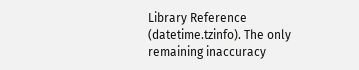Library Reference (datetime.tzinfo). The only remaining inaccuracy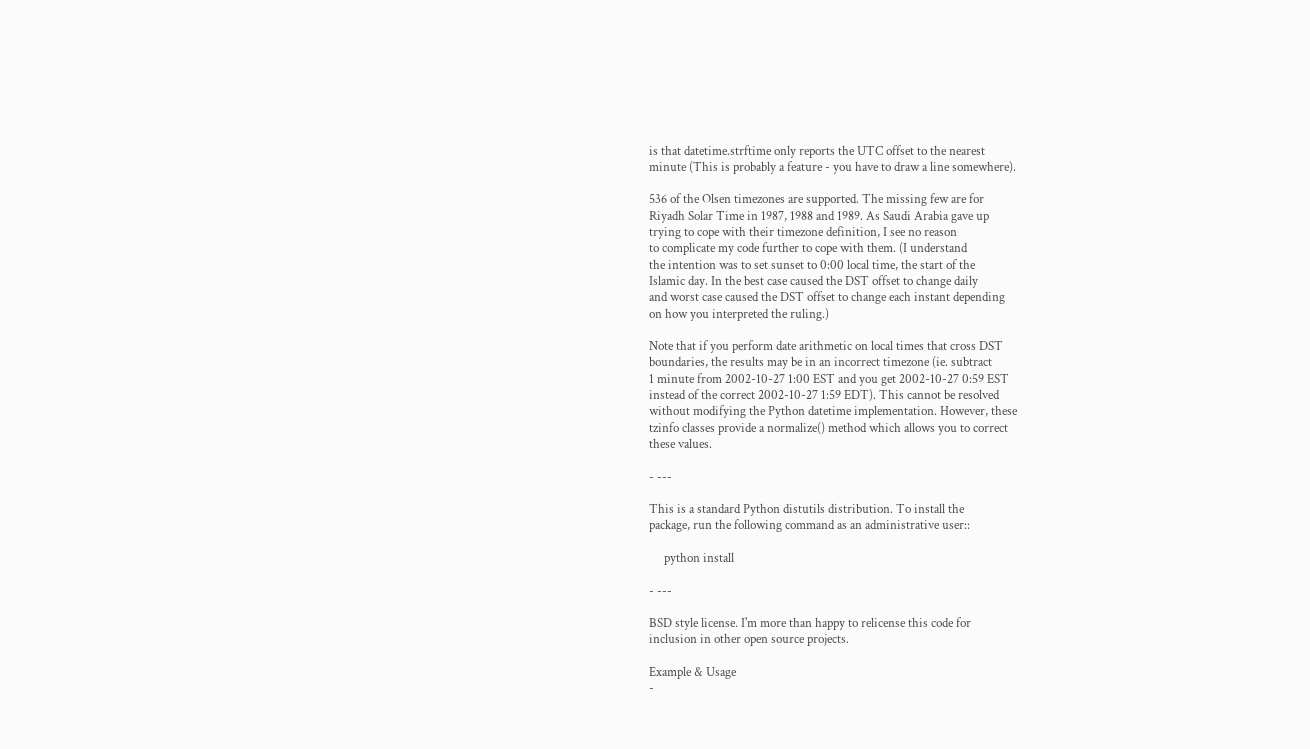is that datetime.strftime only reports the UTC offset to the nearest
minute (This is probably a feature - you have to draw a line somewhere).

536 of the Olsen timezones are supported. The missing few are for
Riyadh Solar Time in 1987, 1988 and 1989. As Saudi Arabia gave up
trying to cope with their timezone definition, I see no reason
to complicate my code further to cope with them. (I understand
the intention was to set sunset to 0:00 local time, the start of the
Islamic day. In the best case caused the DST offset to change daily
and worst case caused the DST offset to change each instant depending
on how you interpreted the ruling.)

Note that if you perform date arithmetic on local times that cross DST
boundaries, the results may be in an incorrect timezone (ie. subtract
1 minute from 2002-10-27 1:00 EST and you get 2002-10-27 0:59 EST
instead of the correct 2002-10-27 1:59 EDT). This cannot be resolved
without modifying the Python datetime implementation. However, these
tzinfo classes provide a normalize() method which allows you to correct
these values.

- ---

This is a standard Python distutils distribution. To install the
package, run the following command as an administrative user::

     python install

- ---

BSD style license. I'm more than happy to relicense this code for
inclusion in other open source projects.

Example & Usage
-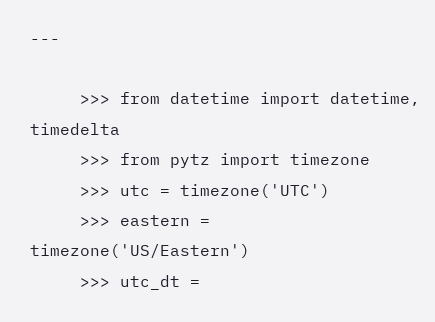---

     >>> from datetime import datetime, timedelta
     >>> from pytz import timezone
     >>> utc = timezone('UTC')
     >>> eastern = timezone('US/Eastern')
     >>> utc_dt =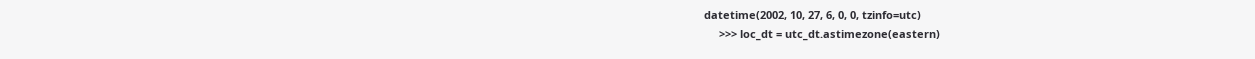datetime(2002, 10, 27, 6, 0, 0, tzinfo=utc)
     >>> loc_dt = utc_dt.astimezone(eastern)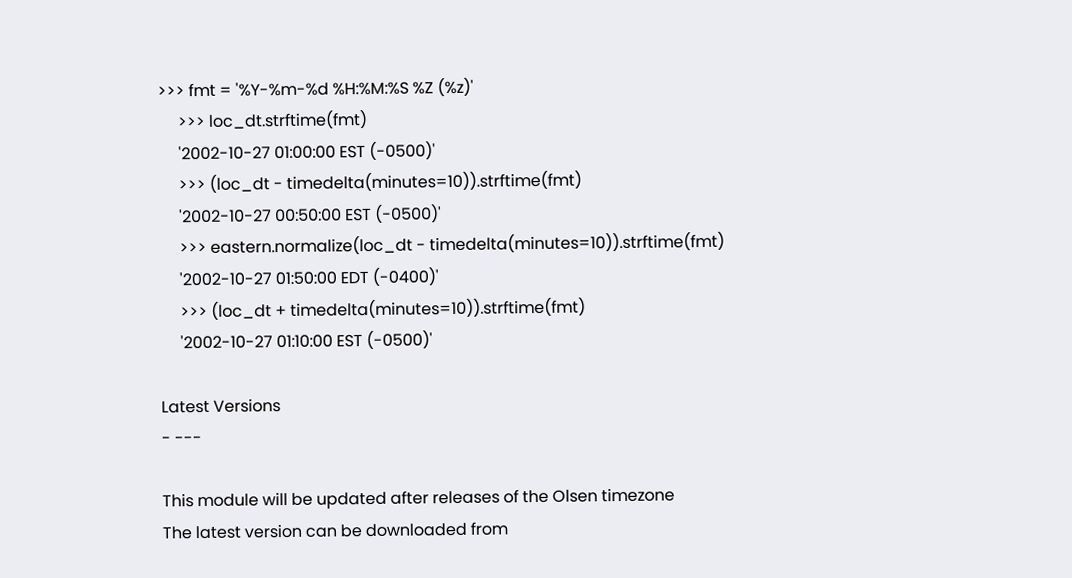>>> fmt = '%Y-%m-%d %H:%M:%S %Z (%z)'
     >>> loc_dt.strftime(fmt)
     '2002-10-27 01:00:00 EST (-0500)'
     >>> (loc_dt - timedelta(minutes=10)).strftime(fmt)
     '2002-10-27 00:50:00 EST (-0500)'
     >>> eastern.normalize(loc_dt - timedelta(minutes=10)).strftime(fmt)
     '2002-10-27 01:50:00 EDT (-0400)'
     >>> (loc_dt + timedelta(minutes=10)).strftime(fmt)
     '2002-10-27 01:10:00 EST (-0500)'

Latest Versions
- ---

This module will be updated after releases of the Olsen timezone
The latest version can be downloaded from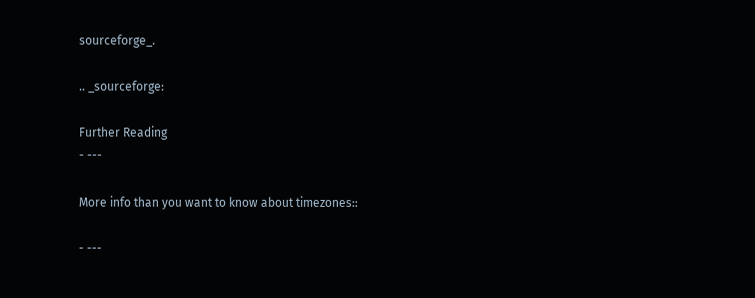sourceforge_.

.. _sourceforge:

Further Reading
- ---

More info than you want to know about timezones::

- ---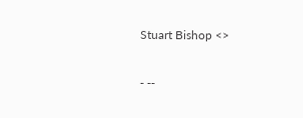Stuart Bishop <>

- --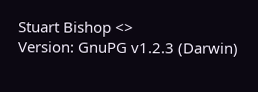Stuart Bishop <>
Version: GnuPG v1.2.3 (Darwin)